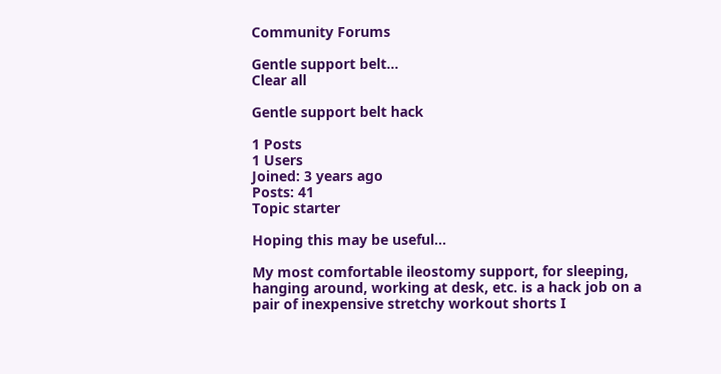Community Forums

Gentle support belt...
Clear all

Gentle support belt hack

1 Posts
1 Users
Joined: 3 years ago
Posts: 41
Topic starter

Hoping this may be useful...

My most comfortable ileostomy support, for sleeping, hanging around, working at desk, etc. is a hack job on a pair of inexpensive stretchy workout shorts I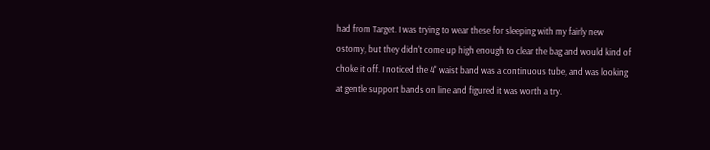had from Target. I was trying to wear these for sleeping with my fairly new ostomy, but they didn't come up high enough to clear the bag and would kind of choke it off. I noticed the 4" waist band was a continuous tube, and was looking at gentle support bands on line and figured it was worth a try.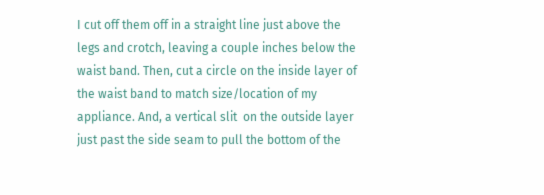I cut off them off in a straight line just above the legs and crotch, leaving a couple inches below the waist band. Then, cut a circle on the inside layer of the waist band to match size/location of my appliance. And, a vertical slit  on the outside layer just past the side seam to pull the bottom of the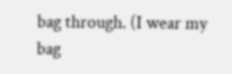bag through. (I wear my bag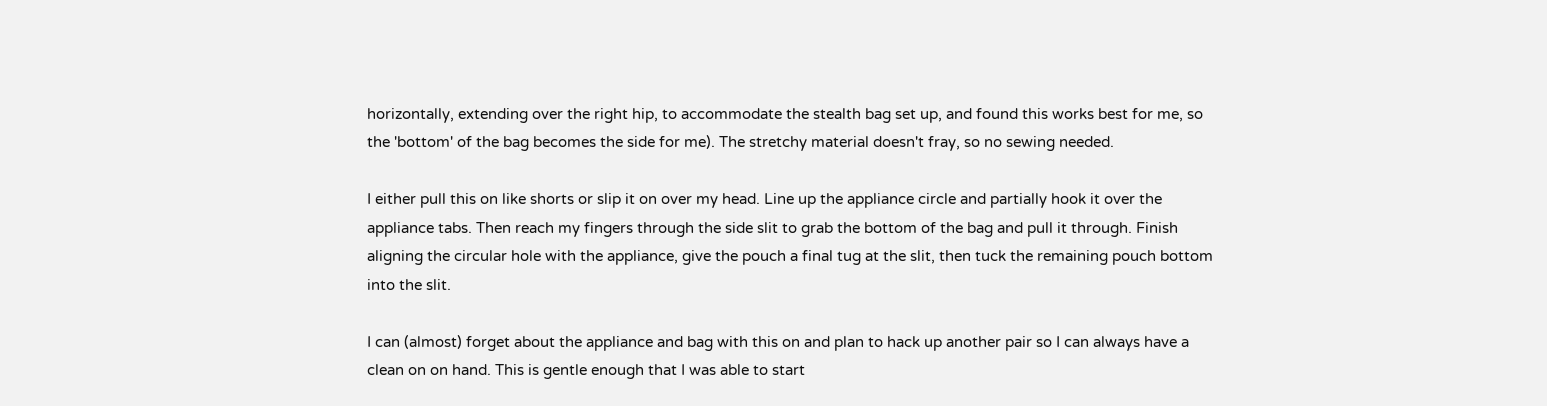horizontally, extending over the right hip, to accommodate the stealth bag set up, and found this works best for me, so the 'bottom' of the bag becomes the side for me). The stretchy material doesn't fray, so no sewing needed.

I either pull this on like shorts or slip it on over my head. Line up the appliance circle and partially hook it over the appliance tabs. Then reach my fingers through the side slit to grab the bottom of the bag and pull it through. Finish aligning the circular hole with the appliance, give the pouch a final tug at the slit, then tuck the remaining pouch bottom into the slit.

I can (almost) forget about the appliance and bag with this on and plan to hack up another pair so I can always have a clean on on hand. This is gentle enough that I was able to start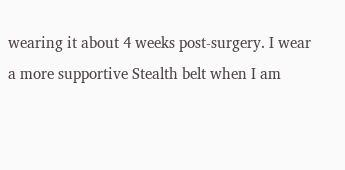wearing it about 4 weeks post-surgery. I wear a more supportive Stealth belt when I am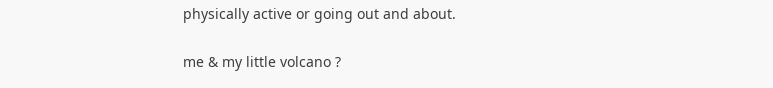physically active or going out and about.

me & my little volcano ?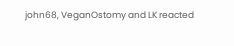john68, VeganOstomy and LK reacted